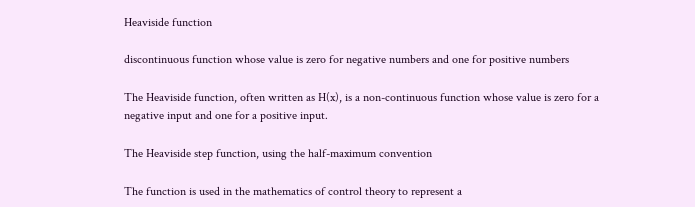Heaviside function

discontinuous function whose value is zero for negative numbers and one for positive numbers

The Heaviside function, often written as H(x), is a non-continuous function whose value is zero for a negative input and one for a positive input.

The Heaviside step function, using the half-maximum convention

The function is used in the mathematics of control theory to represent a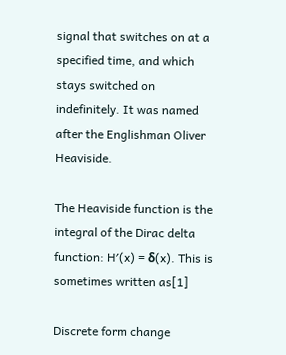signal that switches on at a specified time, and which stays switched on indefinitely. It was named after the Englishman Oliver Heaviside.

The Heaviside function is the integral of the Dirac delta function: H′(x) = δ(x). This is sometimes written as[1]

Discrete form change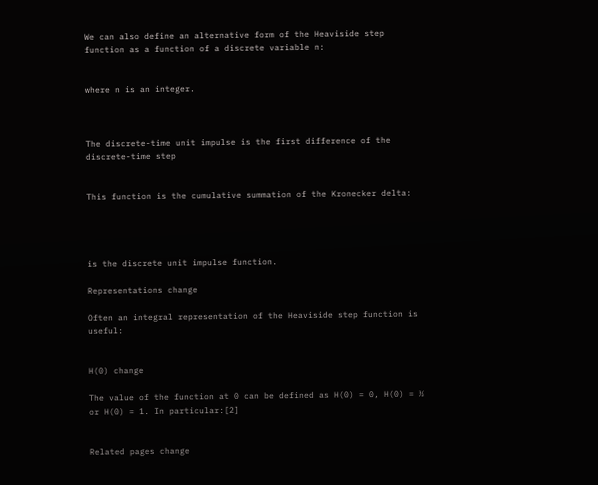We can also define an alternative form of the Heaviside step function as a function of a discrete variable n:


where n is an integer.



The discrete-time unit impulse is the first difference of the discrete-time step


This function is the cumulative summation of the Kronecker delta:




is the discrete unit impulse function.

Representations change

Often an integral representation of the Heaviside step function is useful:


H(0) change

The value of the function at 0 can be defined as H(0) = 0, H(0) = ½ or H(0) = 1. In particular:[2]


Related pages change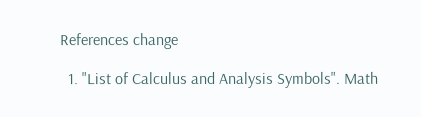References change

  1. "List of Calculus and Analysis Symbols". Math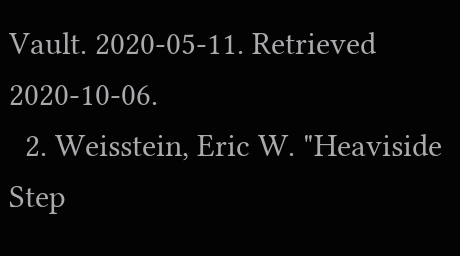Vault. 2020-05-11. Retrieved 2020-10-06.
  2. Weisstein, Eric W. "Heaviside Step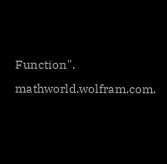Function". mathworld.wolfram.com.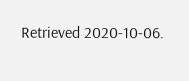Retrieved 2020-10-06.